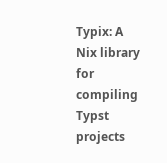Typix: A Nix library for compiling Typst projects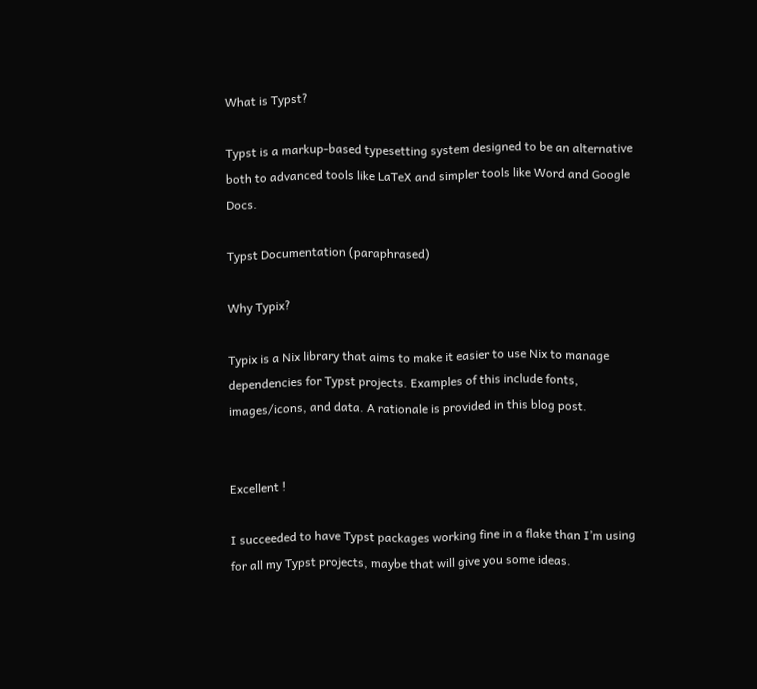What is Typst?

Typst is a markup-based typesetting system designed to be an alternative both to advanced tools like LaTeX and simpler tools like Word and Google Docs.

Typst Documentation (paraphrased)

Why Typix?

Typix is a Nix library that aims to make it easier to use Nix to manage dependencies for Typst projects. Examples of this include fonts, images/icons, and data. A rationale is provided in this blog post.


Excellent !

I succeeded to have Typst packages working fine in a flake than I’m using for all my Typst projects, maybe that will give you some ideas.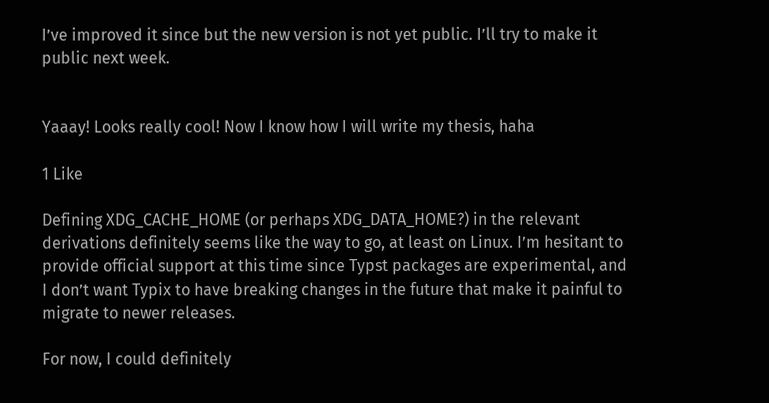I’ve improved it since but the new version is not yet public. I’ll try to make it public next week.


Yaaay! Looks really cool! Now I know how I will write my thesis, haha

1 Like

Defining XDG_CACHE_HOME (or perhaps XDG_DATA_HOME?) in the relevant derivations definitely seems like the way to go, at least on Linux. I’m hesitant to provide official support at this time since Typst packages are experimental, and I don’t want Typix to have breaking changes in the future that make it painful to migrate to newer releases.

For now, I could definitely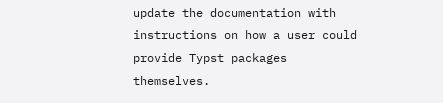update the documentation with instructions on how a user could provide Typst packages themselves.